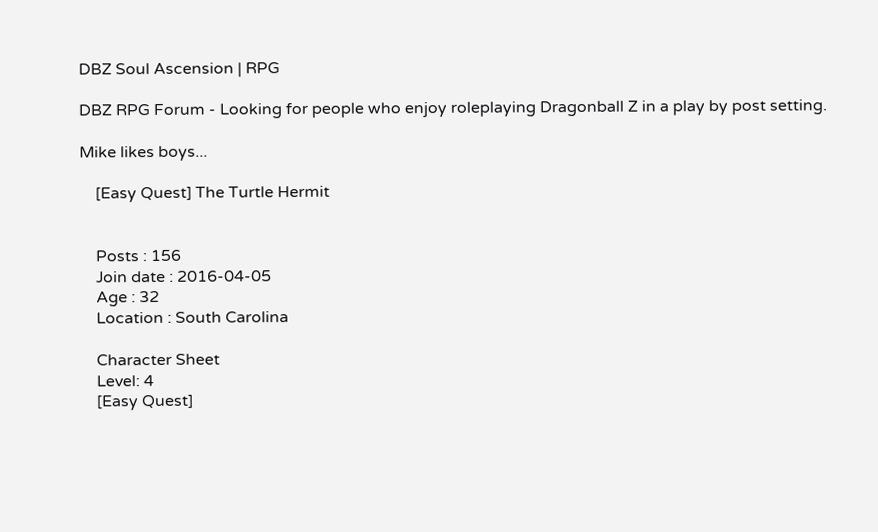DBZ Soul Ascension | RPG

DBZ RPG Forum - Looking for people who enjoy roleplaying Dragonball Z in a play by post setting.

Mike likes boys...

    [Easy Quest] The Turtle Hermit


    Posts : 156
    Join date : 2016-04-05
    Age : 32
    Location : South Carolina

    Character Sheet
    Level: 4
    [Easy Quest]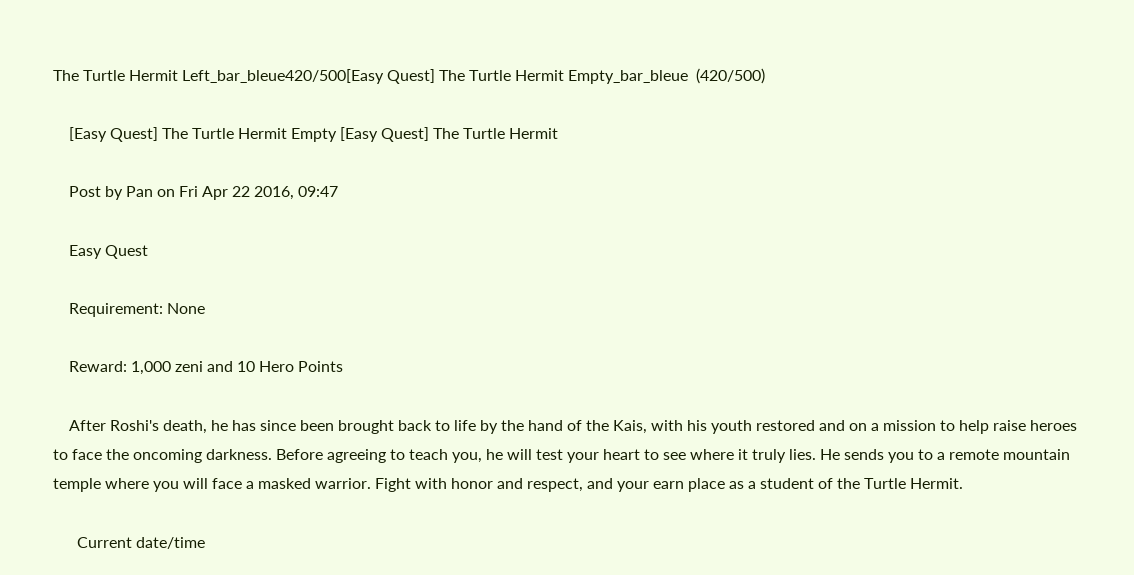The Turtle Hermit Left_bar_bleue420/500[Easy Quest] The Turtle Hermit Empty_bar_bleue  (420/500)

    [Easy Quest] The Turtle Hermit Empty [Easy Quest] The Turtle Hermit

    Post by Pan on Fri Apr 22 2016, 09:47

    Easy Quest

    Requirement: None

    Reward: 1,000 zeni and 10 Hero Points

    After Roshi's death, he has since been brought back to life by the hand of the Kais, with his youth restored and on a mission to help raise heroes to face the oncoming darkness. Before agreeing to teach you, he will test your heart to see where it truly lies. He sends you to a remote mountain temple where you will face a masked warrior. Fight with honor and respect, and your earn place as a student of the Turtle Hermit.

      Current date/time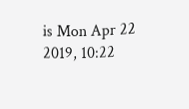is Mon Apr 22 2019, 10:22